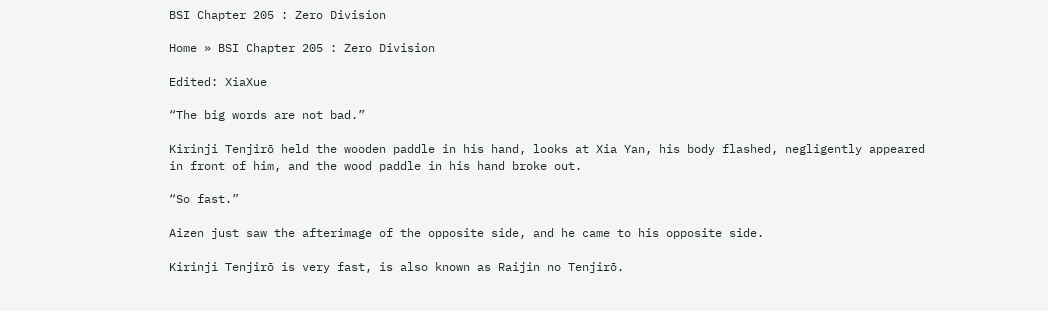BSI Chapter 205 : Zero Division

Home » BSI Chapter 205 : Zero Division

Edited: XiaXue

“The big words are not bad.”

Kirinji Tenjirō held the wooden paddle in his hand, looks at Xia Yan, his body flashed, negligently appeared in front of him, and the wood paddle in his hand broke out.

“So fast.”

Aizen just saw the afterimage of the opposite side, and he came to his opposite side.

Kirinji Tenjirō is very fast, is also known as Raijin no Tenjirō.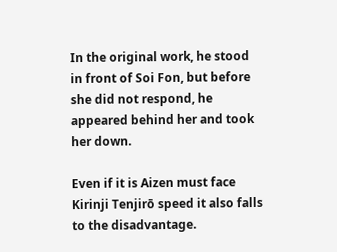In the original work, he stood in front of Soi Fon, but before she did not respond, he appeared behind her and took her down.

Even if it is Aizen must face Kirinji Tenjirō speed it also falls to the disadvantage.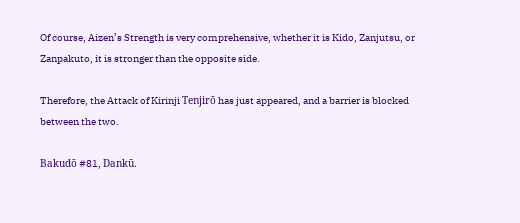Of course, Aizen’s Strength is very comprehensive, whether it is Kido, Zanjutsu, or Zanpakuto, it is stronger than the opposite side.

Therefore, the Attack of Kirinji Tenjirō has just appeared, and a barrier is blocked between the two.

Bakudō #81, Dankū.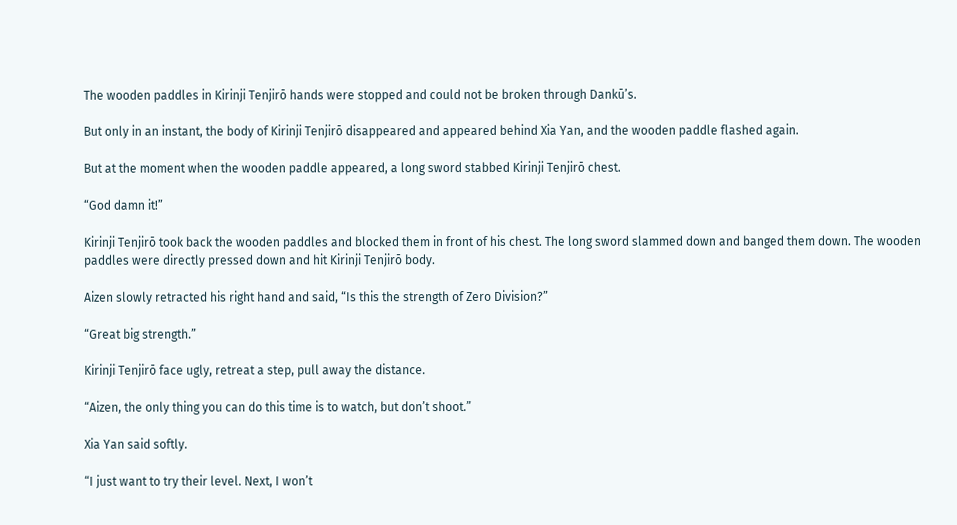The wooden paddles in Kirinji Tenjirō hands were stopped and could not be broken through Dankū’s.

But only in an instant, the body of Kirinji Tenjirō disappeared and appeared behind Xia Yan, and the wooden paddle flashed again.

But at the moment when the wooden paddle appeared, a long sword stabbed Kirinji Tenjirō chest.

“God damn it!”

Kirinji Tenjirō took back the wooden paddles and blocked them in front of his chest. The long sword slammed down and banged them down. The wooden paddles were directly pressed down and hit Kirinji Tenjirō body.

Aizen slowly retracted his right hand and said, “Is this the strength of Zero Division?”

“Great big strength.”

Kirinji Tenjirō face ugly, retreat a step, pull away the distance.

“Aizen, the only thing you can do this time is to watch, but don’t shoot.”

Xia Yan said softly.

“I just want to try their level. Next, I won’t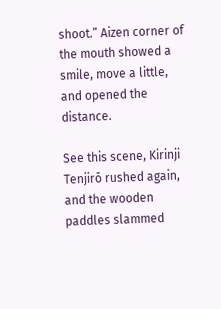shoot.” Aizen corner of the mouth showed a smile, move a little, and opened the distance.

See this scene, Kirinji Tenjirō rushed again, and the wooden paddles slammed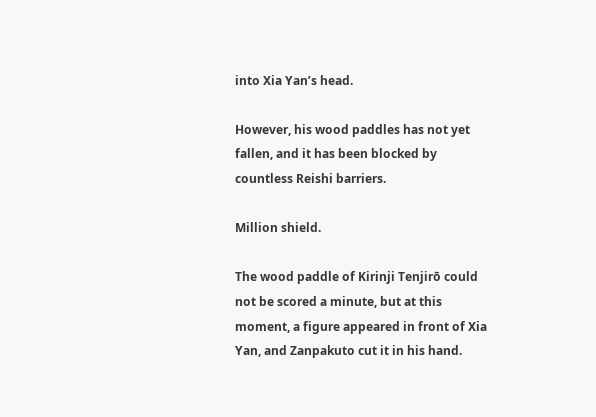into Xia Yan’s head.

However, his wood paddles has not yet fallen, and it has been blocked by countless Reishi barriers.

Million shield.

The wood paddle of Kirinji Tenjirō could not be scored a minute, but at this moment, a figure appeared in front of Xia Yan, and Zanpakuto cut it in his hand.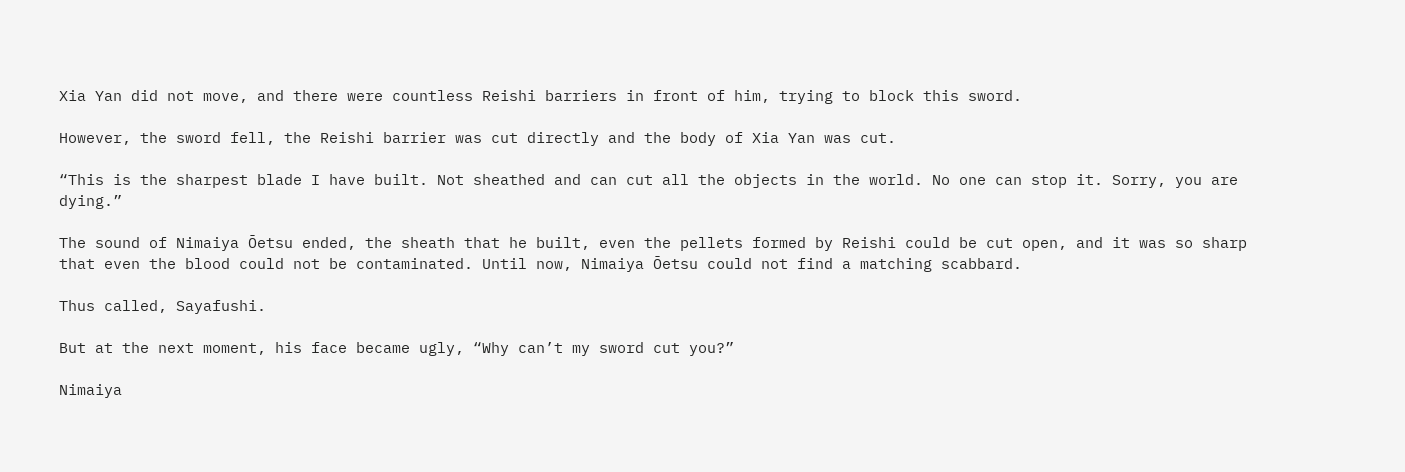Xia Yan did not move, and there were countless Reishi barriers in front of him, trying to block this sword.

However, the sword fell, the Reishi barrier was cut directly and the body of Xia Yan was cut.

“This is the sharpest blade I have built. Not sheathed and can cut all the objects in the world. No one can stop it. Sorry, you are dying.”

The sound of Nimaiya Ōetsu ended, the sheath that he built, even the pellets formed by Reishi could be cut open, and it was so sharp that even the blood could not be contaminated. Until now, Nimaiya Ōetsu could not find a matching scabbard.

Thus called, Sayafushi.

But at the next moment, his face became ugly, “Why can’t my sword cut you?”

Nimaiya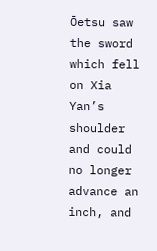Ōetsu saw the sword which fell on Xia Yan’s shoulder and could no longer advance an inch, and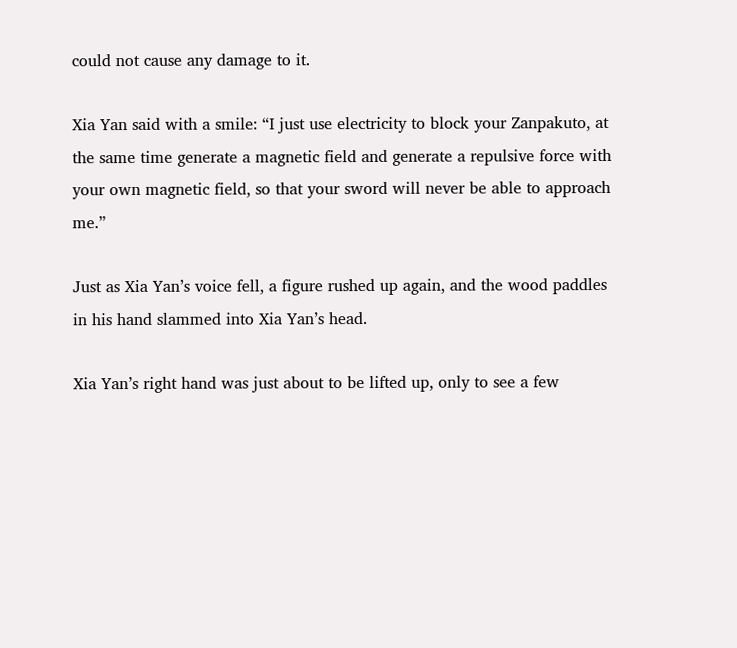could not cause any damage to it.

Xia Yan said with a smile: “I just use electricity to block your Zanpakuto, at the same time generate a magnetic field and generate a repulsive force with your own magnetic field, so that your sword will never be able to approach me.”

Just as Xia Yan’s voice fell, a figure rushed up again, and the wood paddles in his hand slammed into Xia Yan’s head.

Xia Yan’s right hand was just about to be lifted up, only to see a few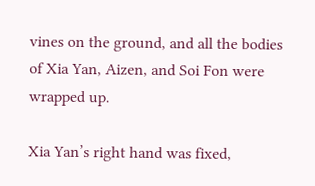vines on the ground, and all the bodies of Xia Yan, Aizen, and Soi Fon were wrapped up.

Xia Yan’s right hand was fixed,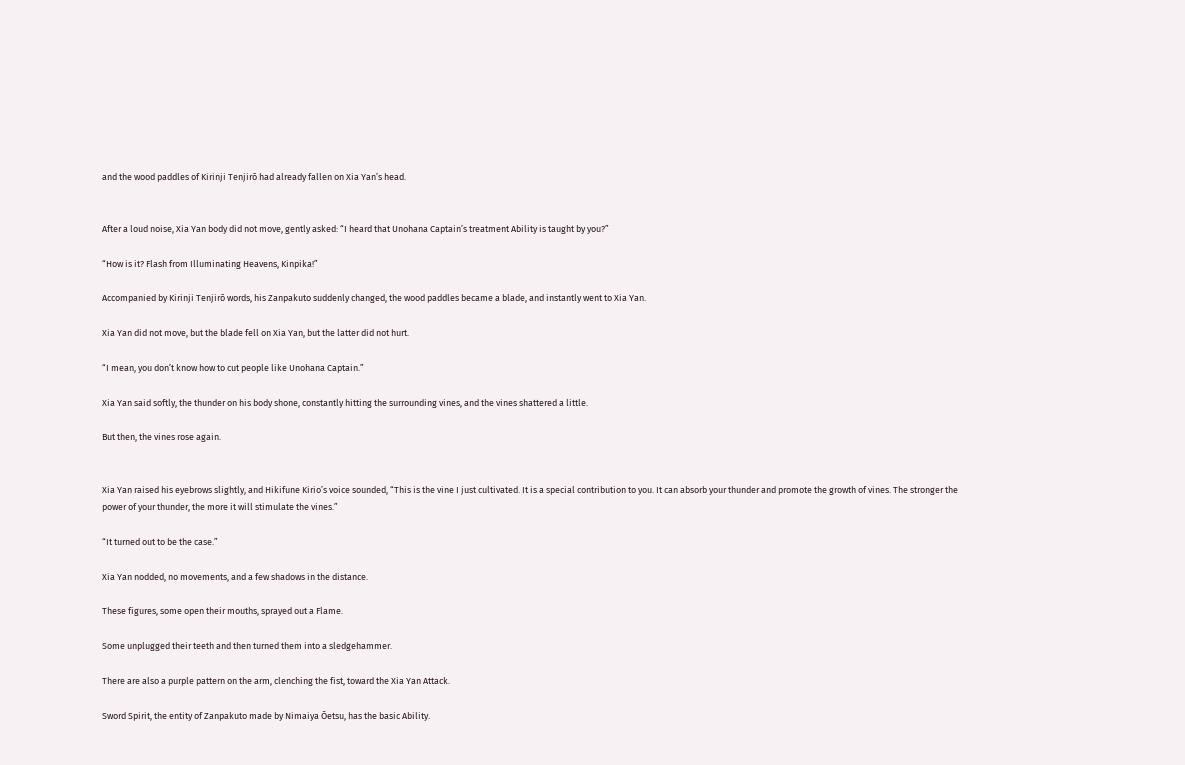and the wood paddles of Kirinji Tenjirō had already fallen on Xia Yan’s head.


After a loud noise, Xia Yan body did not move, gently asked: “I heard that Unohana Captain’s treatment Ability is taught by you?”

“How is it? Flash from Illuminating Heavens, Kinpika!”

Accompanied by Kirinji Tenjirō words, his Zanpakuto suddenly changed, the wood paddles became a blade, and instantly went to Xia Yan.

Xia Yan did not move, but the blade fell on Xia Yan, but the latter did not hurt.

“I mean, you don’t know how to cut people like Unohana Captain.”

Xia Yan said softly, the thunder on his body shone, constantly hitting the surrounding vines, and the vines shattered a little.

But then, the vines rose again.


Xia Yan raised his eyebrows slightly, and Hikifune Kirio’s voice sounded, “This is the vine I just cultivated. It is a special contribution to you. It can absorb your thunder and promote the growth of vines. The stronger the power of your thunder, the more it will stimulate the vines.”

“It turned out to be the case.”

Xia Yan nodded, no movements, and a few shadows in the distance.

These figures, some open their mouths, sprayed out a Flame.

Some unplugged their teeth and then turned them into a sledgehammer.

There are also a purple pattern on the arm, clenching the fist, toward the Xia Yan Attack.

Sword Spirit, the entity of Zanpakuto made by Nimaiya Ōetsu, has the basic Ability.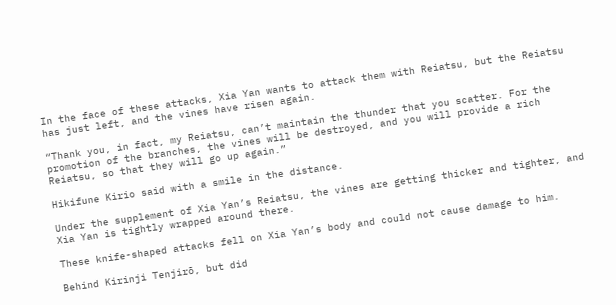In the face of these attacks, Xia Yan wants to attack them with Reiatsu, but the Reiatsu has just left, and the vines have risen again.

“Thank you, in fact, my Reiatsu, can’t maintain the thunder that you scatter. For the promotion of the branches, the vines will be destroyed, and you will provide a rich Reiatsu, so that they will go up again.”

Hikifune Kirio said with a smile in the distance.

Under the supplement of Xia Yan’s Reiatsu, the vines are getting thicker and tighter, and Xia Yan is tightly wrapped around there.

These knife-shaped attacks fell on Xia Yan’s body and could not cause damage to him.

Behind Kirinji Tenjirō, but did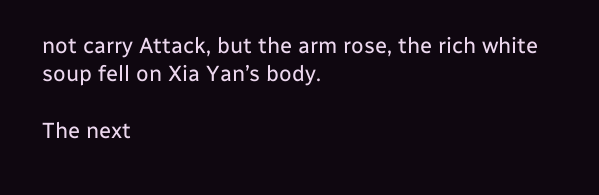not carry Attack, but the arm rose, the rich white soup fell on Xia Yan’s body.

The next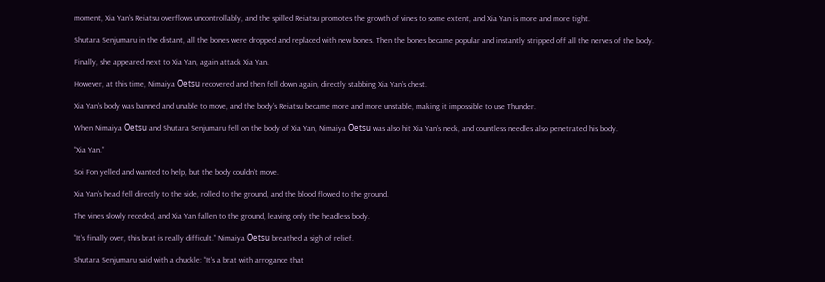moment, Xia Yan’s Reiatsu overflows uncontrollably, and the spilled Reiatsu promotes the growth of vines to some extent, and Xia Yan is more and more tight.

Shutara Senjumaru in the distant, all the bones were dropped and replaced with new bones. Then the bones became popular and instantly stripped off all the nerves of the body.

Finally, she appeared next to Xia Yan, again attack Xia Yan.

However, at this time, Nimaiya Ōetsu recovered and then fell down again, directly stabbing Xia Yan’s chest.

Xia Yan’s body was banned and unable to move, and the body’s Reiatsu became more and more unstable, making it impossible to use Thunder.

When Nimaiya Ōetsu and Shutara Senjumaru fell on the body of Xia Yan, Nimaiya Ōetsu was also hit Xia Yan’s neck, and countless needles also penetrated his body.

“Xia Yan.”

Soi Fon yelled and wanted to help, but the body couldn’t move.

Xia Yan’s head fell directly to the side, rolled to the ground, and the blood flowed to the ground.

The vines slowly receded, and Xia Yan fallen to the ground, leaving only the headless body.

“It’s finally over, this brat is really difficult.” Nimaiya Ōetsu breathed a sigh of relief.

Shutara Senjumaru said with a chuckle: “It’s a brat with arrogance that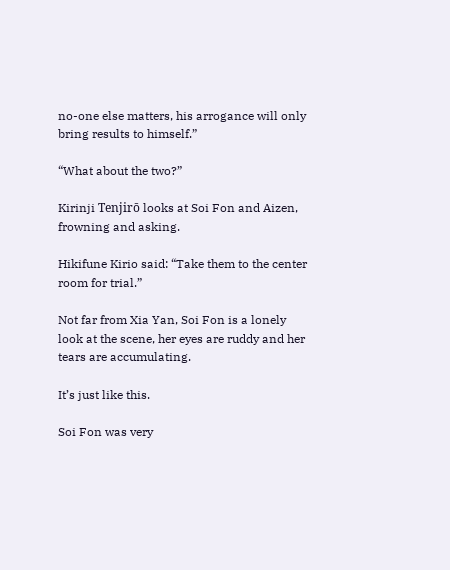no-one else matters, his arrogance will only bring results to himself.”

“What about the two?”

Kirinji Tenjirō looks at Soi Fon and Aizen, frowning and asking.

Hikifune Kirio said: “Take them to the center room for trial.”

Not far from Xia Yan, Soi Fon is a lonely look at the scene, her eyes are ruddy and her tears are accumulating.

It’s just like this.

Soi Fon was very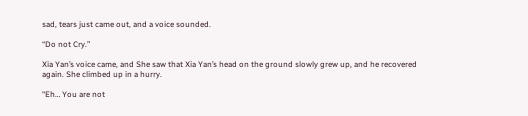sad, tears just came out, and a voice sounded.

“Do not Cry.”

Xia Yan’s voice came, and She saw that Xia Yan’s head on the ground slowly grew up, and he recovered again. She climbed up in a hurry.

“Eh… You are not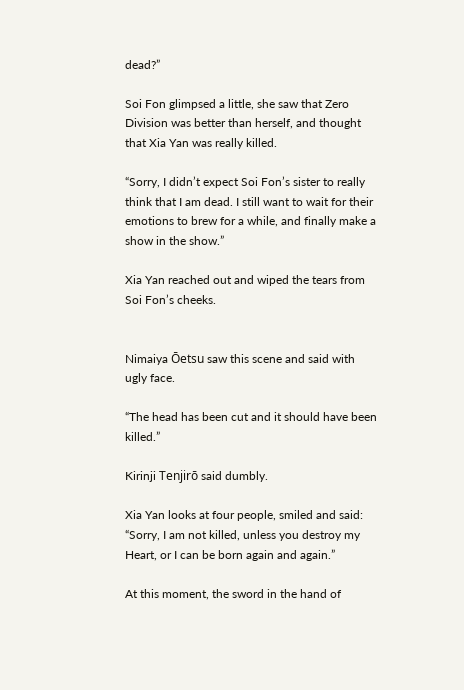dead?”

Soi Fon glimpsed a little, she saw that Zero Division was better than herself, and thought that Xia Yan was really killed.

“Sorry, I didn’t expect Soi Fon’s sister to really think that I am dead. I still want to wait for their emotions to brew for a while, and finally make a show in the show.”

Xia Yan reached out and wiped the tears from Soi Fon’s cheeks.


Nimaiya Ōetsu saw this scene and said with ugly face.

“The head has been cut and it should have been killed.”

Kirinji Tenjirō said dumbly.

Xia Yan looks at four people, smiled and said: “Sorry, I am not killed, unless you destroy my Heart, or I can be born again and again.”

At this moment, the sword in the hand of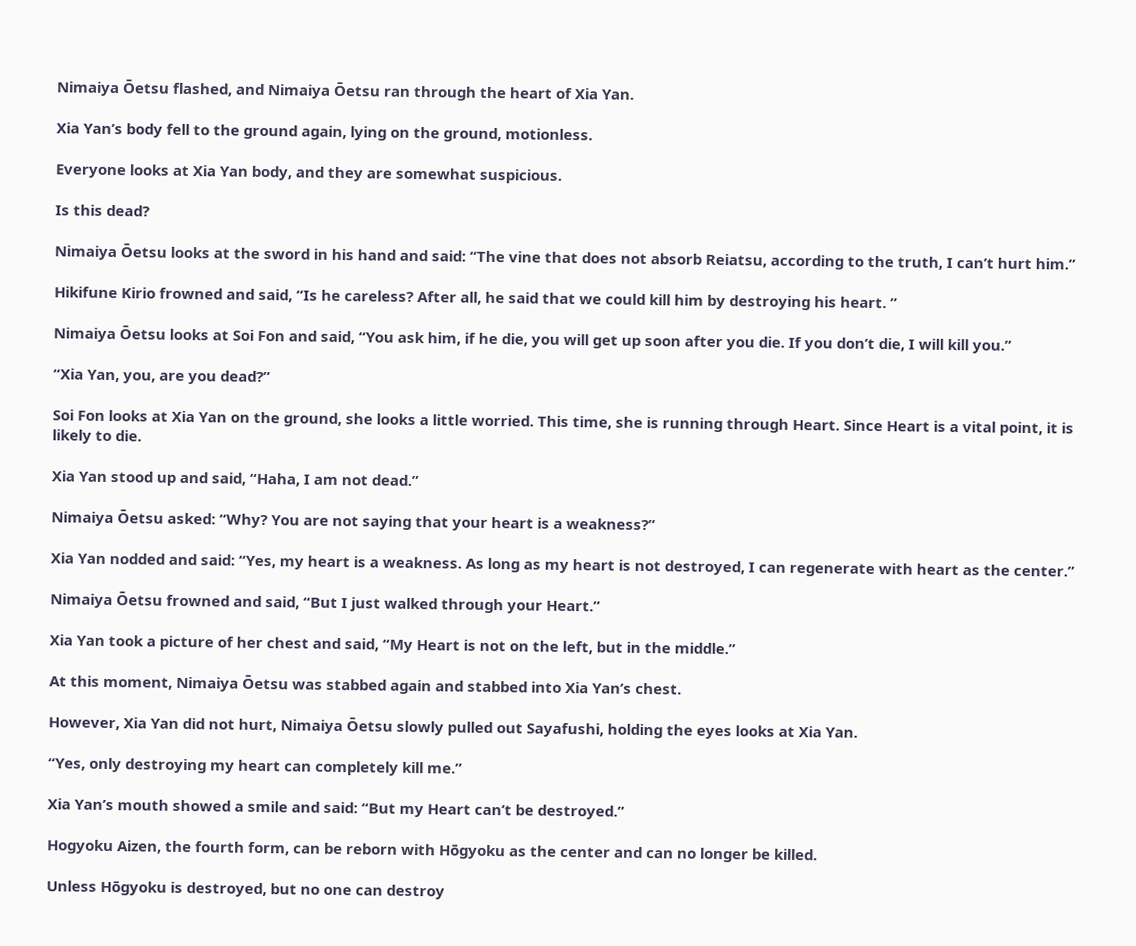Nimaiya Ōetsu flashed, and Nimaiya Ōetsu ran through the heart of Xia Yan.

Xia Yan’s body fell to the ground again, lying on the ground, motionless.

Everyone looks at Xia Yan body, and they are somewhat suspicious.

Is this dead?

Nimaiya Ōetsu looks at the sword in his hand and said: “The vine that does not absorb Reiatsu, according to the truth, I can’t hurt him.”

Hikifune Kirio frowned and said, “Is he careless? After all, he said that we could kill him by destroying his heart. ”

Nimaiya Ōetsu looks at Soi Fon and said, “You ask him, if he die, you will get up soon after you die. If you don’t die, I will kill you.”

“Xia Yan, you, are you dead?”

Soi Fon looks at Xia Yan on the ground, she looks a little worried. This time, she is running through Heart. Since Heart is a vital point, it is likely to die.

Xia Yan stood up and said, “Haha, I am not dead.”

Nimaiya Ōetsu asked: “Why? You are not saying that your heart is a weakness?”

Xia Yan nodded and said: “Yes, my heart is a weakness. As long as my heart is not destroyed, I can regenerate with heart as the center.”

Nimaiya Ōetsu frowned and said, “But I just walked through your Heart.”

Xia Yan took a picture of her chest and said, “My Heart is not on the left, but in the middle.”

At this moment, Nimaiya Ōetsu was stabbed again and stabbed into Xia Yan’s chest.

However, Xia Yan did not hurt, Nimaiya Ōetsu slowly pulled out Sayafushi, holding the eyes looks at Xia Yan.

“Yes, only destroying my heart can completely kill me.”

Xia Yan’s mouth showed a smile and said: “But my Heart can’t be destroyed.”

Hogyoku Aizen, the fourth form, can be reborn with Hōgyoku as the center and can no longer be killed.

Unless Hōgyoku is destroyed, but no one can destroy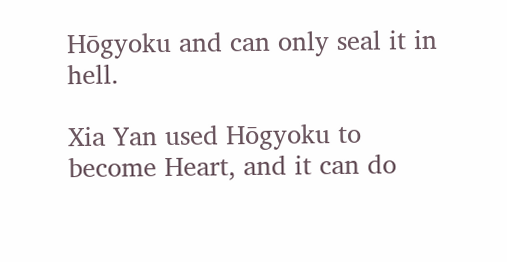Hōgyoku and can only seal it in hell.

Xia Yan used Hōgyoku to become Heart, and it can do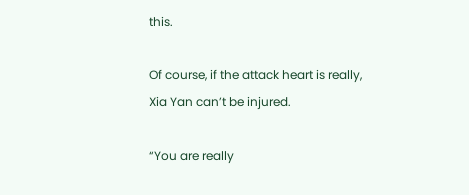this.

Of course, if the attack heart is really, Xia Yan can’t be injured.

“You are really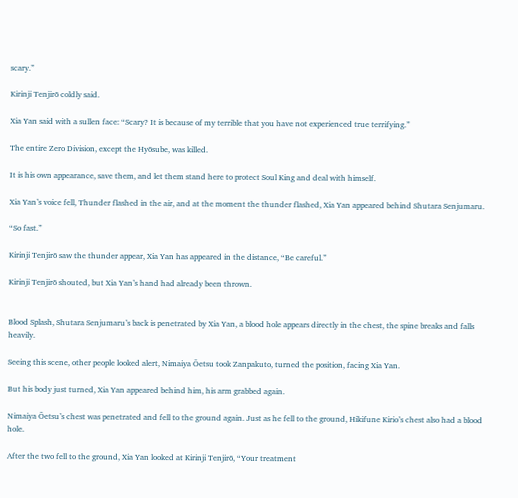scary.”

Kirinji Tenjirō coldly said.

Xia Yan said with a sullen face: “Scary? It is because of my terrible that you have not experienced true terrifying.”

The entire Zero Division, except the Hyōsube, was killed.

It is his own appearance, save them, and let them stand here to protect Soul King and deal with himself.

Xia Yan’s voice fell, Thunder flashed in the air, and at the moment the thunder flashed, Xia Yan appeared behind Shutara Senjumaru.

“So fast.”

Kirinji Tenjirō saw the thunder appear, Xia Yan has appeared in the distance, “Be careful.”

Kirinji Tenjirō shouted, but Xia Yan’s hand had already been thrown.


Blood Splash, Shutara Senjumaru’s back is penetrated by Xia Yan, a blood hole appears directly in the chest, the spine breaks and falls heavily.

Seeing this scene, other people looked alert, Nimaiya Ōetsu took Zanpakuto, turned the position, facing Xia Yan.

But his body just turned, Xia Yan appeared behind him, his arm grabbed again.

Nimaiya Ōetsu’s chest was penetrated and fell to the ground again. Just as he fell to the ground, Hikifune Kirio’s chest also had a blood hole.

After the two fell to the ground, Xia Yan looked at Kirinji Tenjirō, “Your treatment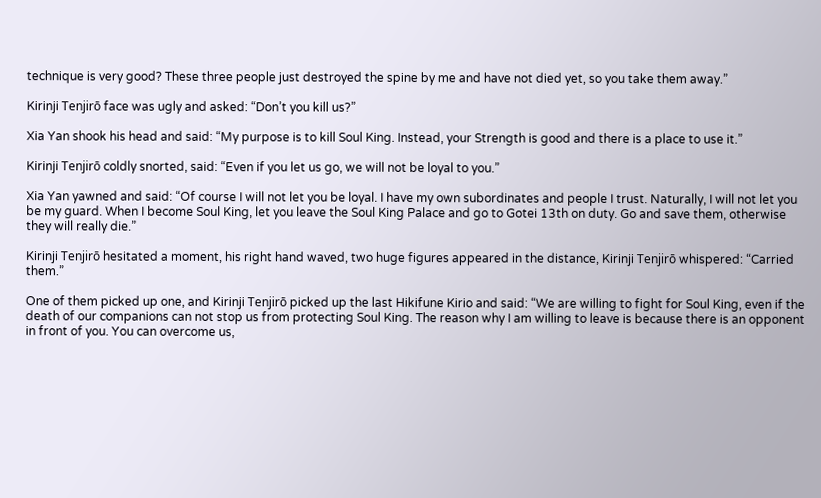technique is very good? These three people just destroyed the spine by me and have not died yet, so you take them away.”

Kirinji Tenjirō face was ugly and asked: “Don’t you kill us?”

Xia Yan shook his head and said: “My purpose is to kill Soul King. Instead, your Strength is good and there is a place to use it.”

Kirinji Tenjirō coldly snorted, said: “Even if you let us go, we will not be loyal to you.”

Xia Yan yawned and said: “Of course I will not let you be loyal. I have my own subordinates and people I trust. Naturally, I will not let you be my guard. When I become Soul King, let you leave the Soul King Palace and go to Gotei 13th on duty. Go and save them, otherwise they will really die.”

Kirinji Tenjirō hesitated a moment, his right hand waved, two huge figures appeared in the distance, Kirinji Tenjirō whispered: “Carried them.”

One of them picked up one, and Kirinji Tenjirō picked up the last Hikifune Kirio and said: “We are willing to fight for Soul King, even if the death of our companions can not stop us from protecting Soul King. The reason why I am willing to leave is because there is an opponent in front of you. You can overcome us,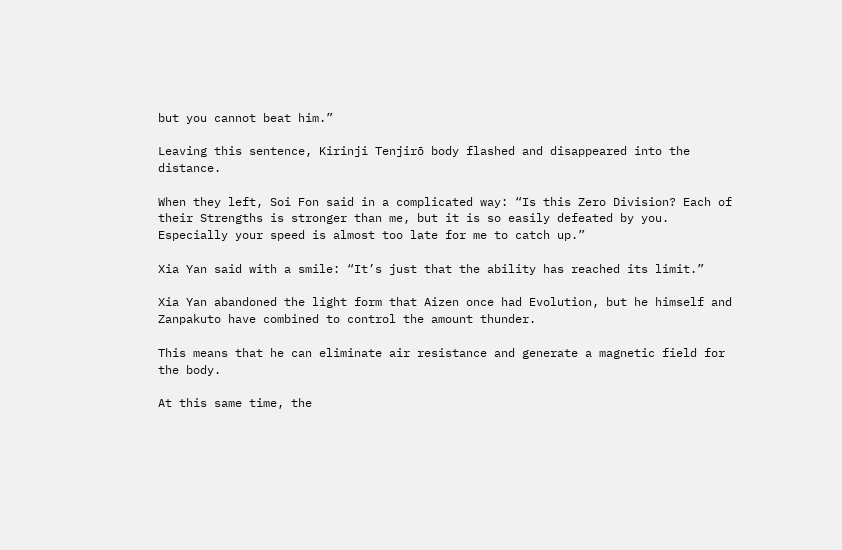but you cannot beat him.”

Leaving this sentence, Kirinji Tenjirō body flashed and disappeared into the distance.

When they left, Soi Fon said in a complicated way: “Is this Zero Division? Each of their Strengths is stronger than me, but it is so easily defeated by you. Especially your speed is almost too late for me to catch up.”

Xia Yan said with a smile: “It’s just that the ability has reached its limit.”

Xia Yan abandoned the light form that Aizen once had Evolution, but he himself and Zanpakuto have combined to control the amount thunder.

This means that he can eliminate air resistance and generate a magnetic field for the body.

At this same time, the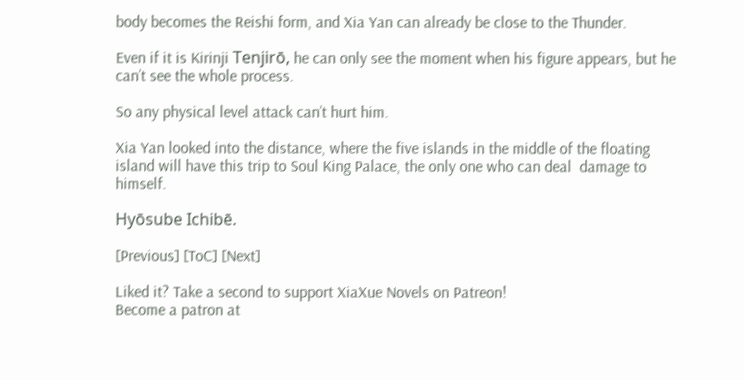body becomes the Reishi form, and Xia Yan can already be close to the Thunder.

Even if it is Kirinji Tenjirō, he can only see the moment when his figure appears, but he can’t see the whole process.

So any physical level attack can’t hurt him.

Xia Yan looked into the distance, where the five islands in the middle of the floating island will have this trip to Soul King Palace, the only one who can deal  damage to himself.

Hyōsube Ichibē.

[Previous] [ToC] [Next]

Liked it? Take a second to support XiaXue Novels on Patreon!
Become a patron at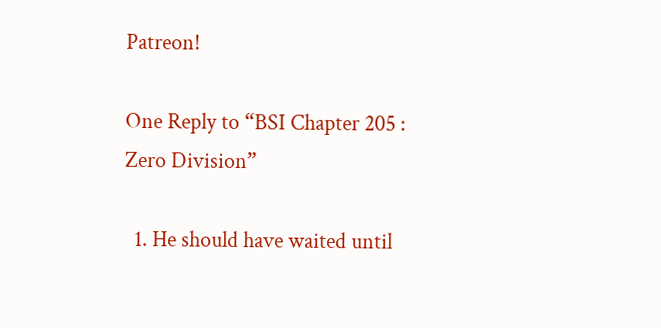Patreon!

One Reply to “BSI Chapter 205 : Zero Division”

  1. He should have waited until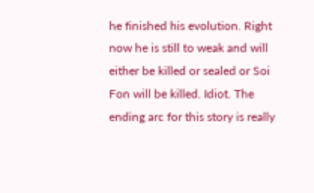he finished his evolution. Right now he is still to weak and will either be killed or sealed or Soi Fon will be killed. Idiot. The ending arc for this story is really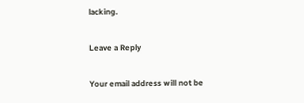lacking.

Leave a Reply

Your email address will not be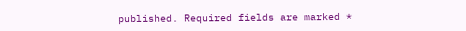published. Required fields are marked *